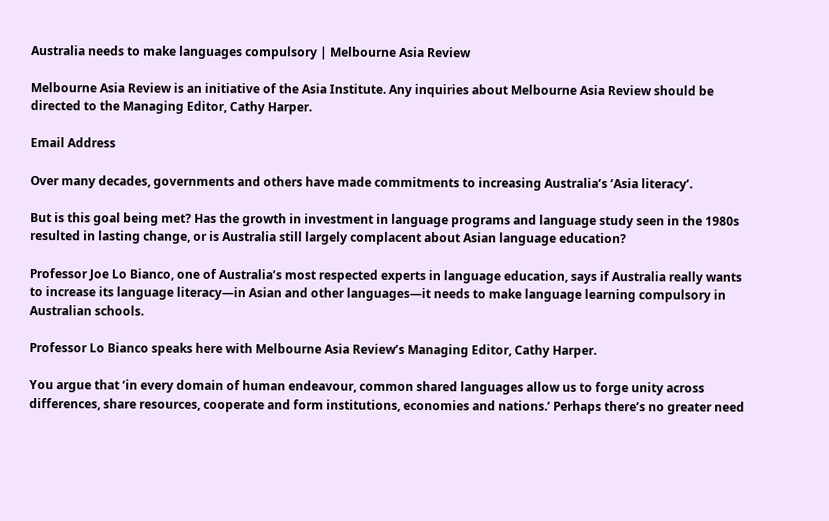Australia needs to make languages compulsory | Melbourne Asia Review

Melbourne Asia Review is an initiative of the Asia Institute. Any inquiries about Melbourne Asia Review should be directed to the Managing Editor, Cathy Harper.

Email Address

Over many decades, governments and others have made commitments to increasing Australia’s ‘Asia literacy’.

But is this goal being met? Has the growth in investment in language programs and language study seen in the 1980s resulted in lasting change, or is Australia still largely complacent about Asian language education?

Professor Joe Lo Bianco, one of Australia’s most respected experts in language education, says if Australia really wants to increase its language literacy—in Asian and other languages—it needs to make language learning compulsory in Australian schools.

Professor Lo Bianco speaks here with Melbourne Asia Review’s Managing Editor, Cathy Harper.

You argue that ‘in every domain of human endeavour, common shared languages allow us to forge unity across differences, share resources, cooperate and form institutions, economies and nations.’ Perhaps there’s no greater need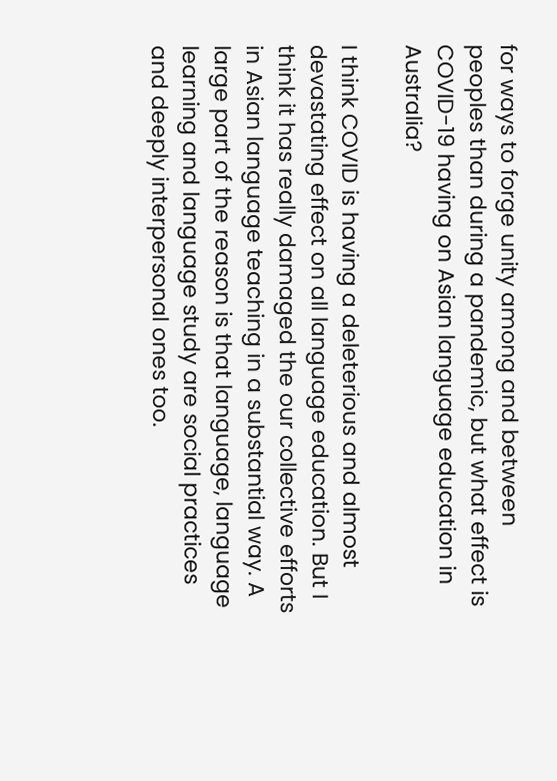for ways to forge unity among and between peoples than during a pandemic, but what effect is COVID-19 having on Asian language education in Australia?

I think COVID is having a deleterious and almost devastating effect on all language education. But I think it has really damaged the our collective efforts in Asian language teaching in a substantial way. A large part of the reason is that language, language learning and language study are social practices and deeply interpersonal ones too.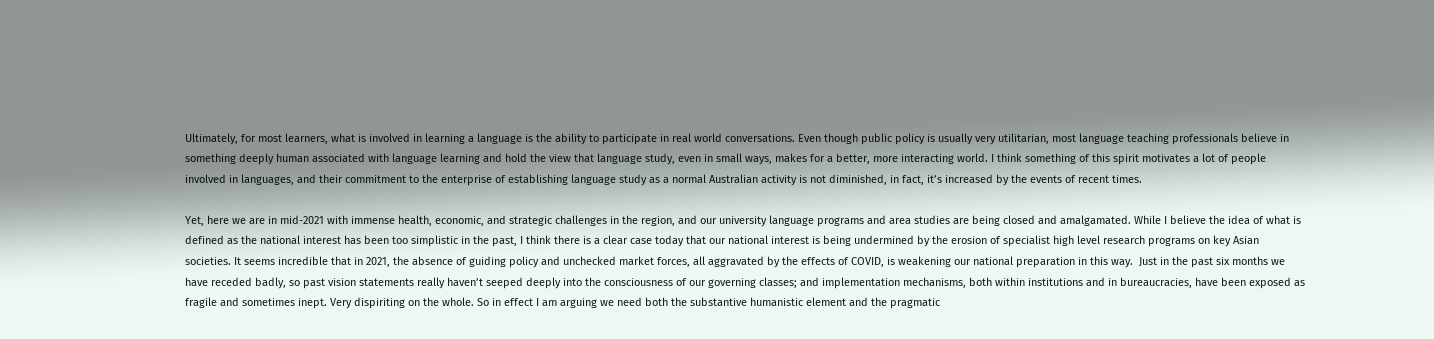Ultimately, for most learners, what is involved in learning a language is the ability to participate in real world conversations. Even though public policy is usually very utilitarian, most language teaching professionals believe in something deeply human associated with language learning and hold the view that language study, even in small ways, makes for a better, more interacting world. I think something of this spirit motivates a lot of people involved in languages, and their commitment to the enterprise of establishing language study as a normal Australian activity is not diminished, in fact, it’s increased by the events of recent times.

Yet, here we are in mid-2021 with immense health, economic, and strategic challenges in the region, and our university language programs and area studies are being closed and amalgamated. While I believe the idea of what is defined as the national interest has been too simplistic in the past, I think there is a clear case today that our national interest is being undermined by the erosion of specialist high level research programs on key Asian societies. It seems incredible that in 2021, the absence of guiding policy and unchecked market forces, all aggravated by the effects of COVID, is weakening our national preparation in this way.  Just in the past six months we have receded badly, so past vision statements really haven’t seeped deeply into the consciousness of our governing classes; and implementation mechanisms, both within institutions and in bureaucracies, have been exposed as fragile and sometimes inept. Very dispiriting on the whole. So in effect I am arguing we need both the substantive humanistic element and the pragmatic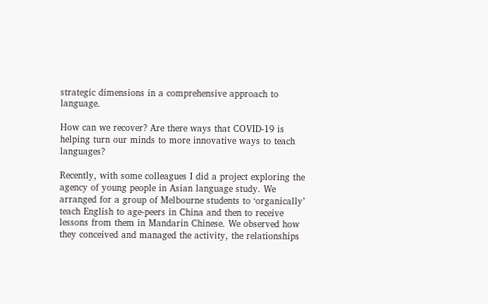strategic dimensions in a comprehensive approach to language.

How can we recover? Are there ways that COVID-19 is helping turn our minds to more innovative ways to teach languages?

Recently, with some colleagues I did a project exploring the agency of young people in Asian language study. We arranged for a group of Melbourne students to ‘organically’ teach English to age-peers in China and then to receive lessons from them in Mandarin Chinese. We observed how they conceived and managed the activity, the relationships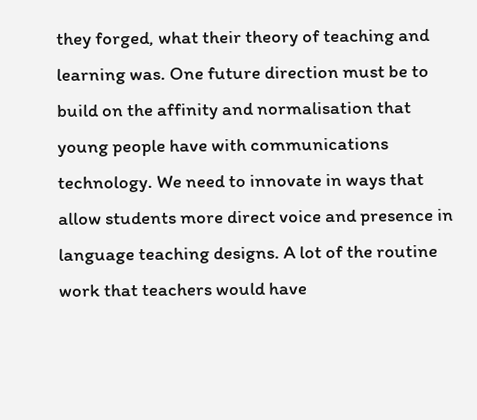they forged, what their theory of teaching and learning was. One future direction must be to build on the affinity and normalisation that young people have with communications technology. We need to innovate in ways that allow students more direct voice and presence in language teaching designs. A lot of the routine work that teachers would have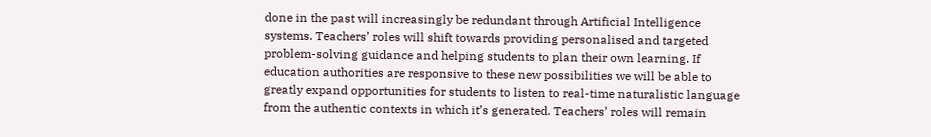done in the past will increasingly be redundant through Artificial Intelligence systems. Teachers’ roles will shift towards providing personalised and targeted problem-solving guidance and helping students to plan their own learning. If education authorities are responsive to these new possibilities we will be able to greatly expand opportunities for students to listen to real-time naturalistic language from the authentic contexts in which it’s generated. Teachers’ roles will remain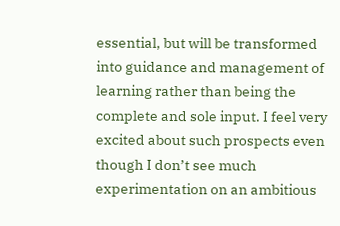essential, but will be transformed into guidance and management of learning rather than being the complete and sole input. I feel very excited about such prospects even though I don’t see much experimentation on an ambitious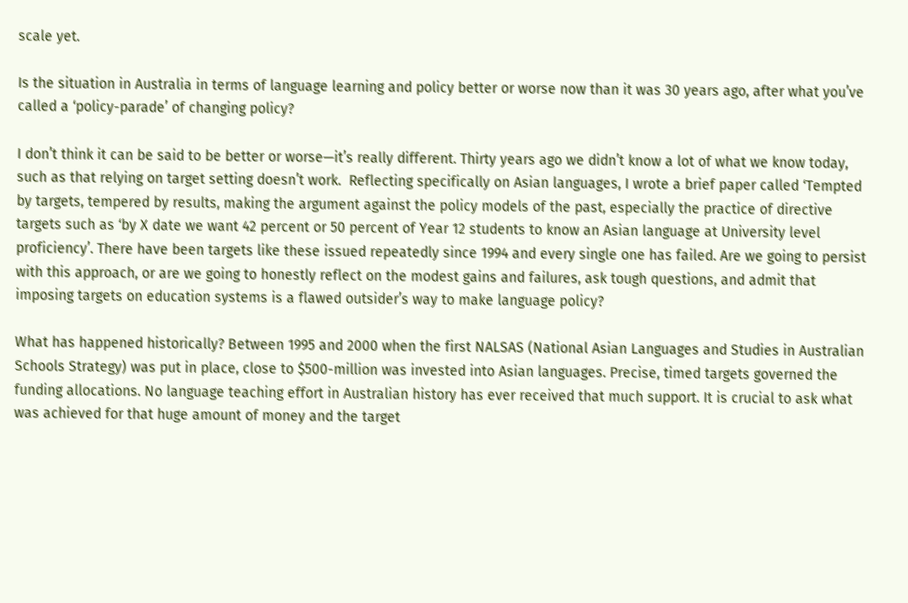scale yet.

Is the situation in Australia in terms of language learning and policy better or worse now than it was 30 years ago, after what you’ve called a ‘policy-parade’ of changing policy?

I don’t think it can be said to be better or worse—it’s really different. Thirty years ago we didn’t know a lot of what we know today, such as that relying on target setting doesn’t work.  Reflecting specifically on Asian languages, I wrote a brief paper called ‘Tempted by targets, tempered by results, making the argument against the policy models of the past, especially the practice of directive targets such as ‘by X date we want 42 percent or 50 percent of Year 12 students to know an Asian language at University level proficiency’. There have been targets like these issued repeatedly since 1994 and every single one has failed. Are we going to persist with this approach, or are we going to honestly reflect on the modest gains and failures, ask tough questions, and admit that imposing targets on education systems is a flawed outsider’s way to make language policy?

What has happened historically? Between 1995 and 2000 when the first NALSAS (National Asian Languages and Studies in Australian Schools Strategy) was put in place, close to $500-million was invested into Asian languages. Precise, timed targets governed the funding allocations. No language teaching effort in Australian history has ever received that much support. It is crucial to ask what was achieved for that huge amount of money and the target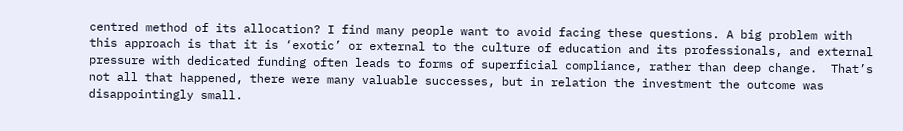centred method of its allocation? I find many people want to avoid facing these questions. A big problem with this approach is that it is ‘exotic’ or external to the culture of education and its professionals, and external pressure with dedicated funding often leads to forms of superficial compliance, rather than deep change.  That’s not all that happened, there were many valuable successes, but in relation the investment the outcome was disappointingly small.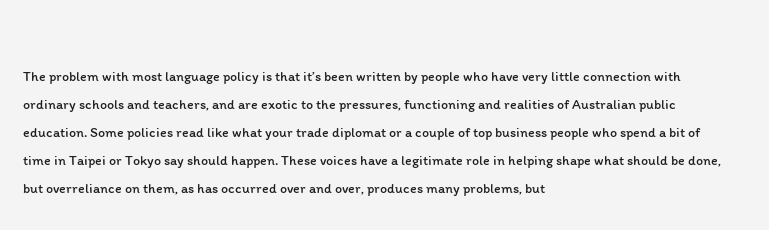The problem with most language policy is that it’s been written by people who have very little connection with ordinary schools and teachers, and are exotic to the pressures, functioning and realities of Australian public education. Some policies read like what your trade diplomat or a couple of top business people who spend a bit of time in Taipei or Tokyo say should happen. These voices have a legitimate role in helping shape what should be done, but overreliance on them, as has occurred over and over, produces many problems, but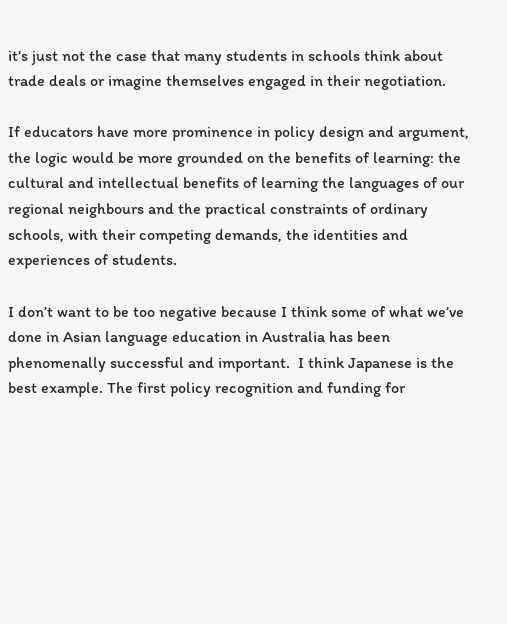it’s just not the case that many students in schools think about trade deals or imagine themselves engaged in their negotiation.

If educators have more prominence in policy design and argument, the logic would be more grounded on the benefits of learning: the cultural and intellectual benefits of learning the languages of our regional neighbours and the practical constraints of ordinary schools, with their competing demands, the identities and experiences of students.

I don’t want to be too negative because I think some of what we’ve done in Asian language education in Australia has been phenomenally successful and important.  I think Japanese is the best example. The first policy recognition and funding for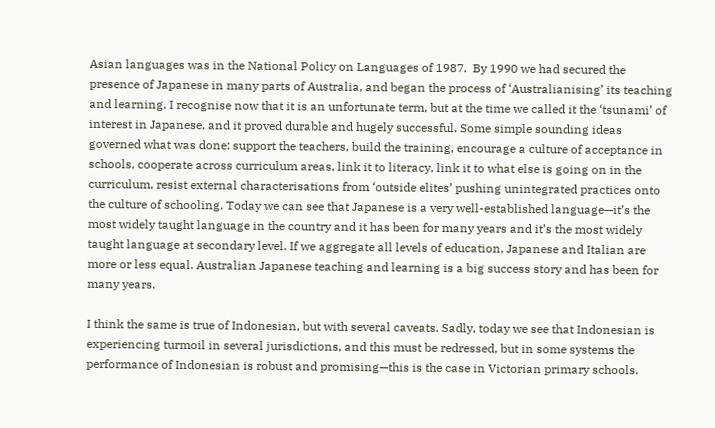Asian languages was in the National Policy on Languages of 1987.  By 1990 we had secured the presence of Japanese in many parts of Australia, and began the process of ‘Australianising’ its teaching and learning. I recognise now that it is an unfortunate term, but at the time we called it the ‘tsunami’ of interest in Japanese, and it proved durable and hugely successful. Some simple sounding ideas governed what was done: support the teachers, build the training, encourage a culture of acceptance in schools, cooperate across curriculum areas, link it to literacy, link it to what else is going on in the curriculum, resist external characterisations from ‘outside elites’ pushing unintegrated practices onto the culture of schooling. Today we can see that Japanese is a very well-established language—it’s the most widely taught language in the country and it has been for many years and it’s the most widely taught language at secondary level. If we aggregate all levels of education, Japanese and Italian are more or less equal. Australian Japanese teaching and learning is a big success story and has been for many years.

I think the same is true of Indonesian, but with several caveats. Sadly, today we see that Indonesian is experiencing turmoil in several jurisdictions, and this must be redressed, but in some systems the  performance of Indonesian is robust and promising—this is the case in Victorian primary schools.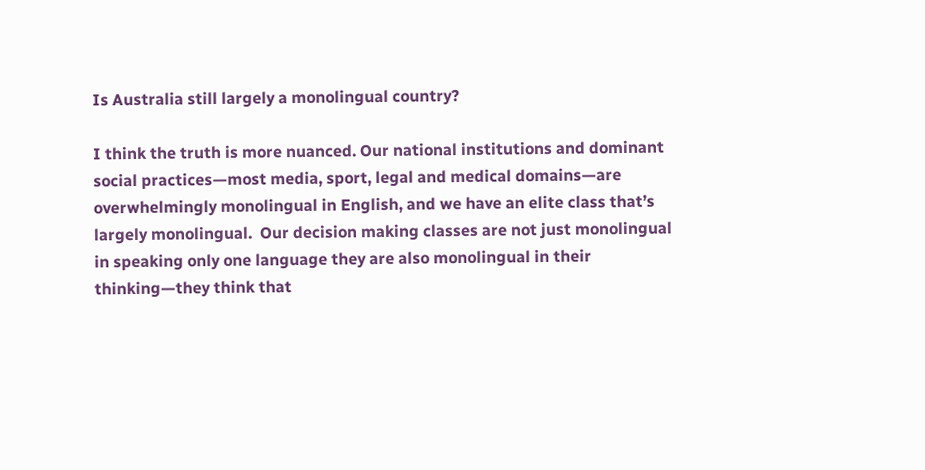Is Australia still largely a monolingual country?

I think the truth is more nuanced. Our national institutions and dominant social practices—most media, sport, legal and medical domains—are overwhelmingly monolingual in English, and we have an elite class that’s largely monolingual.  Our decision making classes are not just monolingual in speaking only one language they are also monolingual in their thinking—they think that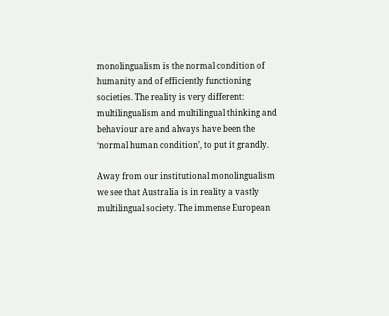monolingualism is the normal condition of humanity and of efficiently functioning societies. The reality is very different: multilingualism and multilingual thinking and behaviour are and always have been the ‘normal human condition’, to put it grandly.

Away from our institutional monolingualism we see that Australia is in reality a vastly multilingual society. The immense European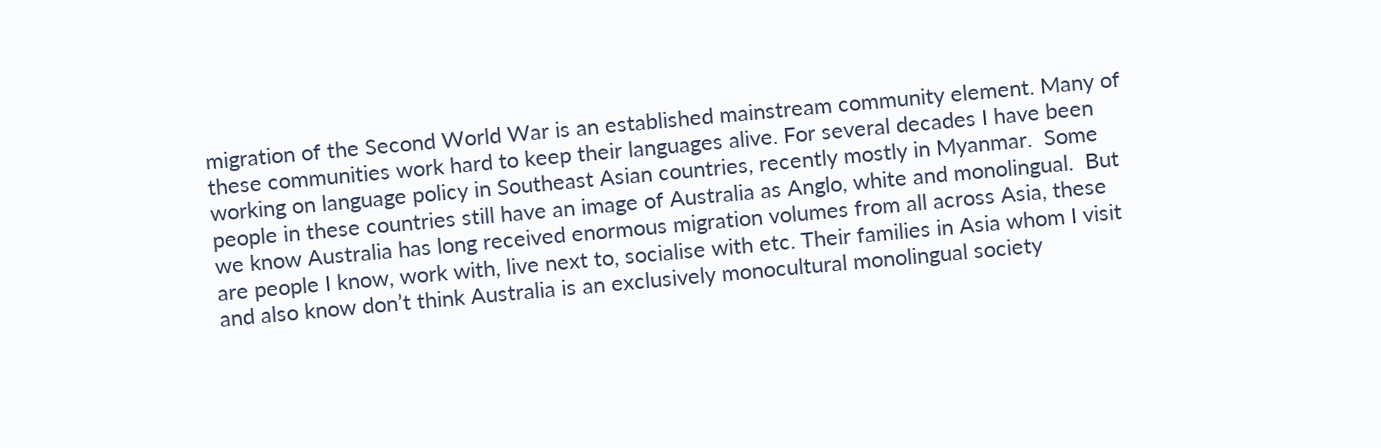migration of the Second World War is an established mainstream community element. Many of these communities work hard to keep their languages alive. For several decades I have been working on language policy in Southeast Asian countries, recently mostly in Myanmar.  Some people in these countries still have an image of Australia as Anglo, white and monolingual.  But we know Australia has long received enormous migration volumes from all across Asia, these are people I know, work with, live next to, socialise with etc. Their families in Asia whom I visit and also know don’t think Australia is an exclusively monocultural monolingual society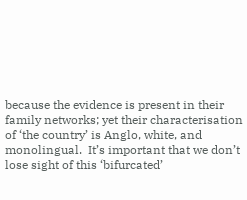because the evidence is present in their family networks; yet their characterisation of ‘the country’ is Anglo, white, and monolingual.  It’s important that we don’t lose sight of this ‘bifurcated’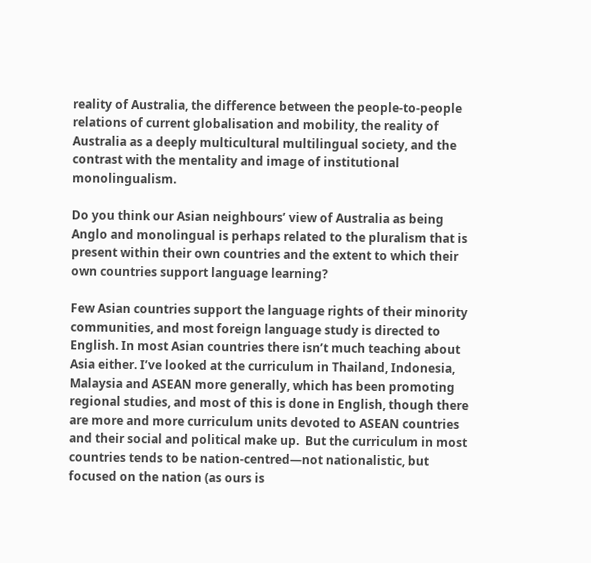reality of Australia, the difference between the people-to-people relations of current globalisation and mobility, the reality of Australia as a deeply multicultural multilingual society, and the contrast with the mentality and image of institutional monolingualism.

Do you think our Asian neighbours’ view of Australia as being Anglo and monolingual is perhaps related to the pluralism that is present within their own countries and the extent to which their own countries support language learning?

Few Asian countries support the language rights of their minority communities, and most foreign language study is directed to English. In most Asian countries there isn’t much teaching about Asia either. I’ve looked at the curriculum in Thailand, Indonesia, Malaysia and ASEAN more generally, which has been promoting regional studies, and most of this is done in English, though there are more and more curriculum units devoted to ASEAN countries and their social and political make up.  But the curriculum in most countries tends to be nation-centred—not nationalistic, but focused on the nation (as ours is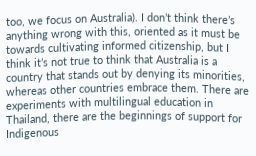too, we focus on Australia). I don’t think there’s anything wrong with this, oriented as it must be towards cultivating informed citizenship, but I think it’s not true to think that Australia is a country that stands out by denying its minorities, whereas other countries embrace them. There are experiments with multilingual education in Thailand, there are the beginnings of support for Indigenous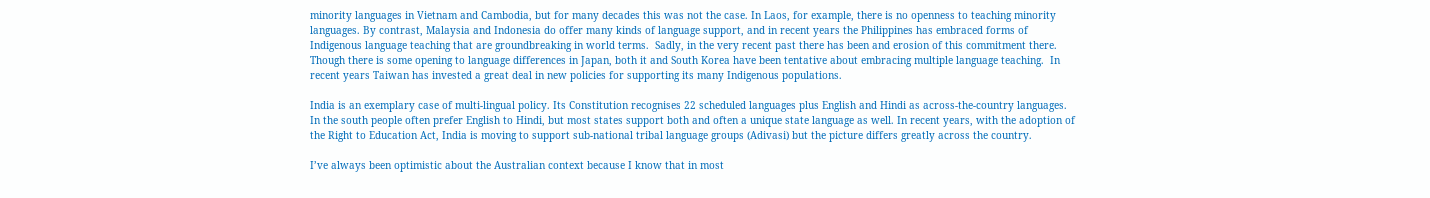minority languages in Vietnam and Cambodia, but for many decades this was not the case. In Laos, for example, there is no openness to teaching minority languages. By contrast, Malaysia and Indonesia do offer many kinds of language support, and in recent years the Philippines has embraced forms of Indigenous language teaching that are groundbreaking in world terms.  Sadly, in the very recent past there has been and erosion of this commitment there. Though there is some opening to language differences in Japan, both it and South Korea have been tentative about embracing multiple language teaching.  In recent years Taiwan has invested a great deal in new policies for supporting its many Indigenous populations.

India is an exemplary case of multi-lingual policy. Its Constitution recognises 22 scheduled languages plus English and Hindi as across-the-country languages. In the south people often prefer English to Hindi, but most states support both and often a unique state language as well. In recent years, with the adoption of the Right to Education Act, India is moving to support sub-national tribal language groups (Adivasi) but the picture differs greatly across the country.

I’ve always been optimistic about the Australian context because I know that in most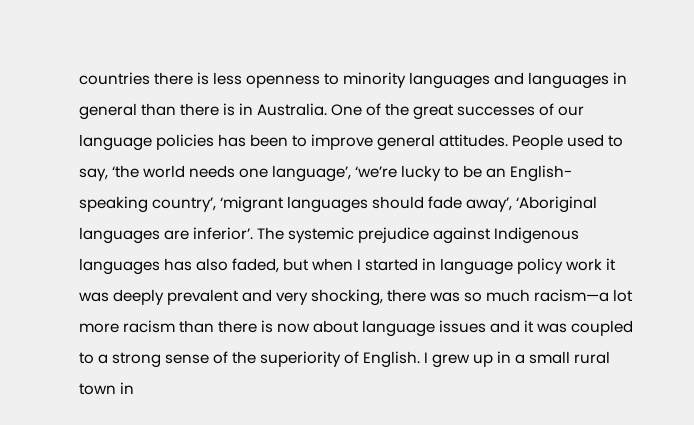countries there is less openness to minority languages and languages in general than there is in Australia. One of the great successes of our language policies has been to improve general attitudes. People used to say, ‘the world needs one language’, ‘we’re lucky to be an English-speaking country’, ‘migrant languages should fade away’, ‘Aboriginal languages are inferior’. The systemic prejudice against Indigenous languages has also faded, but when I started in language policy work it was deeply prevalent and very shocking, there was so much racism—a lot more racism than there is now about language issues and it was coupled to a strong sense of the superiority of English. I grew up in a small rural town in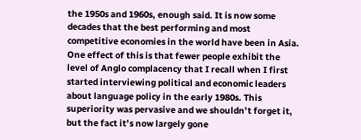the 1950s and 1960s, enough said. It is now some decades that the best performing and most competitive economies in the world have been in Asia. One effect of this is that fewer people exhibit the level of Anglo complacency that I recall when I first started interviewing political and economic leaders about language policy in the early 1980s. This superiority was pervasive and we shouldn’t forget it, but the fact it’s now largely gone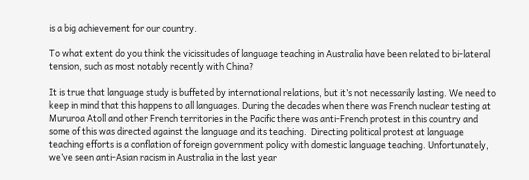is a big achievement for our country.

To what extent do you think the vicissitudes of language teaching in Australia have been related to bi-lateral tension, such as most notably recently with China?

It is true that language study is buffeted by international relations, but it’s not necessarily lasting. We need to keep in mind that this happens to all languages. During the decades when there was French nuclear testing at Mururoa Atoll and other French territories in the Pacific there was anti-French protest in this country and some of this was directed against the language and its teaching.  Directing political protest at language teaching efforts is a conflation of foreign government policy with domestic language teaching. Unfortunately, we’ve seen anti-Asian racism in Australia in the last year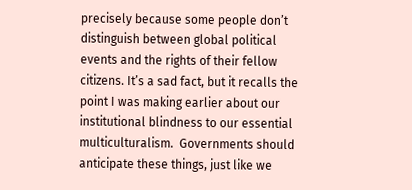precisely because some people don’t distinguish between global political events and the rights of their fellow citizens. It’s a sad fact, but it recalls the point I was making earlier about our institutional blindness to our essential multiculturalism.  Governments should anticipate these things, just like we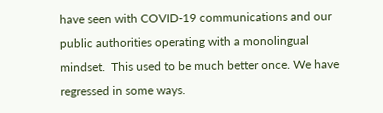have seen with COVID-19 communications and our public authorities operating with a monolingual mindset.  This used to be much better once. We have regressed in some ways.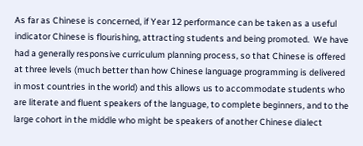As far as Chinese is concerned, if Year 12 performance can be taken as a useful indicator Chinese is flourishing, attracting students and being promoted.  We have had a generally responsive curriculum planning process, so that Chinese is offered at three levels (much better than how Chinese language programming is delivered in most countries in the world) and this allows us to accommodate students who are literate and fluent speakers of the language, to complete beginners, and to the large cohort in the middle who might be speakers of another Chinese dialect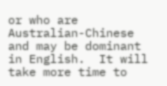or who are Australian-Chinese and may be dominant in English.  It will take more time to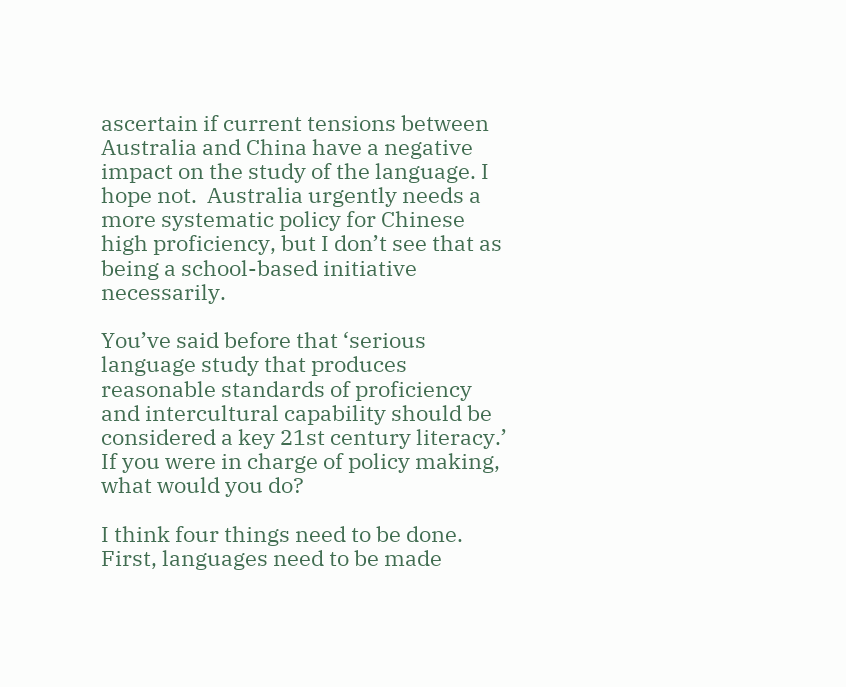ascertain if current tensions between Australia and China have a negative impact on the study of the language. I hope not.  Australia urgently needs a more systematic policy for Chinese high proficiency, but I don’t see that as being a school-based initiative necessarily.

You’ve said before that ‘serious language study that produces reasonable standards of proficiency and intercultural capability should be considered a key 21st century literacy.’ If you were in charge of policy making, what would you do?

I think four things need to be done. First, languages need to be made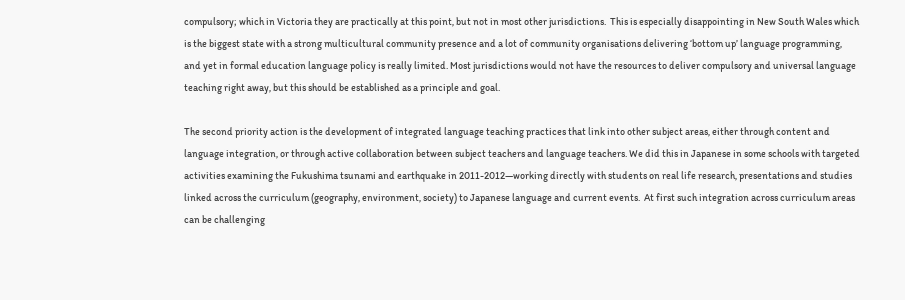compulsory; which in Victoria they are practically at this point, but not in most other jurisdictions.  This is especially disappointing in New South Wales which is the biggest state with a strong multicultural community presence and a lot of community organisations delivering ‘bottom up’ language programming, and yet in formal education language policy is really limited. Most jurisdictions would not have the resources to deliver compulsory and universal language teaching right away, but this should be established as a principle and goal.

The second priority action is the development of integrated language teaching practices that link into other subject areas, either through content and language integration, or through active collaboration between subject teachers and language teachers. We did this in Japanese in some schools with targeted activities examining the Fukushima tsunami and earthquake in 2011-2012—working directly with students on real life research, presentations and studies linked across the curriculum (geography, environment, society) to Japanese language and current events.  At first such integration across curriculum areas can be challenging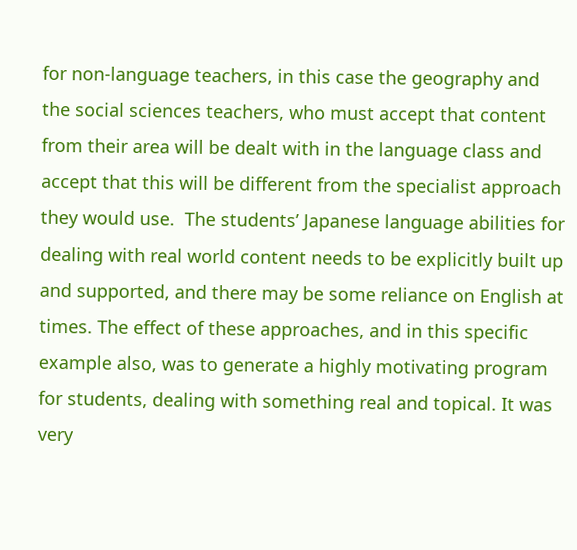for non-language teachers, in this case the geography and the social sciences teachers, who must accept that content from their area will be dealt with in the language class and accept that this will be different from the specialist approach they would use.  The students’ Japanese language abilities for dealing with real world content needs to be explicitly built up and supported, and there may be some reliance on English at times. The effect of these approaches, and in this specific example also, was to generate a highly motivating program for students, dealing with something real and topical. It was very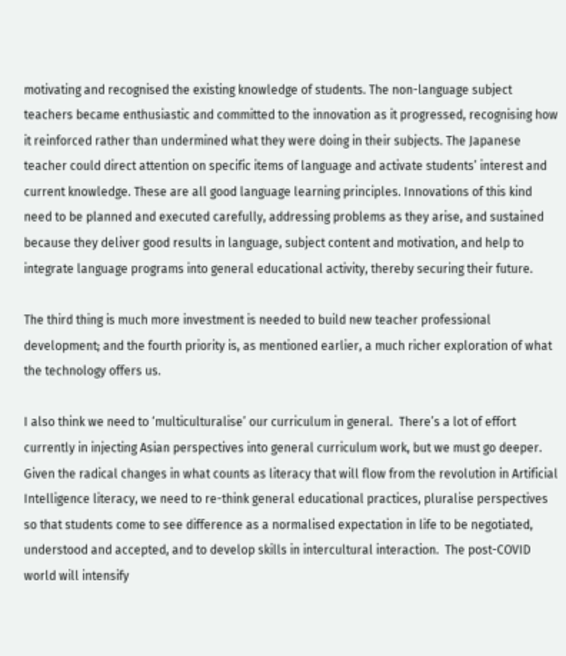motivating and recognised the existing knowledge of students. The non-language subject teachers became enthusiastic and committed to the innovation as it progressed, recognising how it reinforced rather than undermined what they were doing in their subjects. The Japanese teacher could direct attention on specific items of language and activate students’ interest and current knowledge. These are all good language learning principles. Innovations of this kind need to be planned and executed carefully, addressing problems as they arise, and sustained because they deliver good results in language, subject content and motivation, and help to integrate language programs into general educational activity, thereby securing their future.

The third thing is much more investment is needed to build new teacher professional development; and the fourth priority is, as mentioned earlier, a much richer exploration of what the technology offers us.

I also think we need to ‘multiculturalise’ our curriculum in general.  There’s a lot of effort currently in injecting Asian perspectives into general curriculum work, but we must go deeper. Given the radical changes in what counts as literacy that will flow from the revolution in Artificial Intelligence literacy, we need to re-think general educational practices, pluralise perspectives so that students come to see difference as a normalised expectation in life to be negotiated, understood and accepted, and to develop skills in intercultural interaction.  The post-COVID world will intensify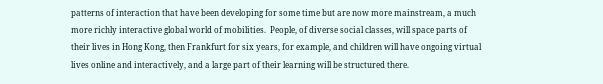patterns of interaction that have been developing for some time but are now more mainstream, a much more richly interactive global world of mobilities.  People, of diverse social classes, will space parts of their lives in Hong Kong, then Frankfurt for six years, for example, and children will have ongoing virtual lives online and interactively, and a large part of their learning will be structured there.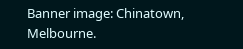Banner image: Chinatown, Melbourne.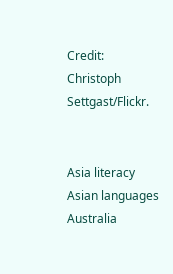Credit: Christoph Settgast/Flickr.


Asia literacy Asian languages Australia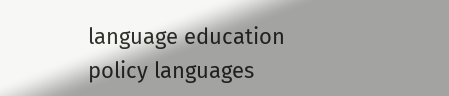language education policy languages